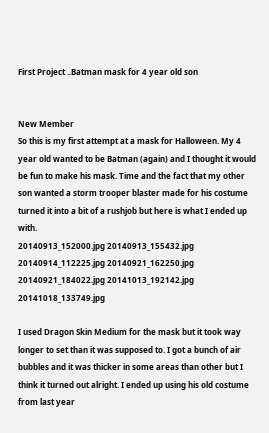First Project ..Batman mask for 4 year old son


New Member
So this is my first attempt at a mask for Halloween. My 4 year old wanted to be Batman (again) and I thought it would be fun to make his mask. Time and the fact that my other son wanted a storm trooper blaster made for his costume turned it into a bit of a rushjob but here is what I ended up with.
20140913_152000.jpg 20140913_155432.jpg 20140914_112225.jpg 20140921_162250.jpg 20140921_184022.jpg 20141013_192142.jpg 20141018_133749.jpg

I used Dragon Skin Medium for the mask but it took way longer to set than it was supposed to. I got a bunch of air bubbles and it was thicker in some areas than other but I think it turned out alright. I ended up using his old costume from last year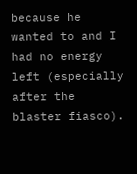because he wanted to and I had no energy left (especially after the blaster fiasco).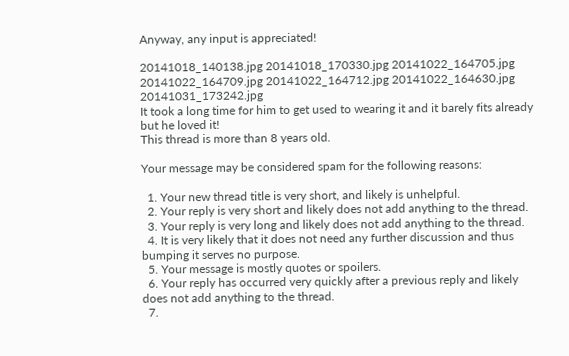Anyway, any input is appreciated!

20141018_140138.jpg 20141018_170330.jpg 20141022_164705.jpg 20141022_164709.jpg 20141022_164712.jpg 20141022_164630.jpg 20141031_173242.jpg
It took a long time for him to get used to wearing it and it barely fits already but he loved it!
This thread is more than 8 years old.

Your message may be considered spam for the following reasons:

  1. Your new thread title is very short, and likely is unhelpful.
  2. Your reply is very short and likely does not add anything to the thread.
  3. Your reply is very long and likely does not add anything to the thread.
  4. It is very likely that it does not need any further discussion and thus bumping it serves no purpose.
  5. Your message is mostly quotes or spoilers.
  6. Your reply has occurred very quickly after a previous reply and likely does not add anything to the thread.
  7.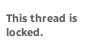This thread is locked.